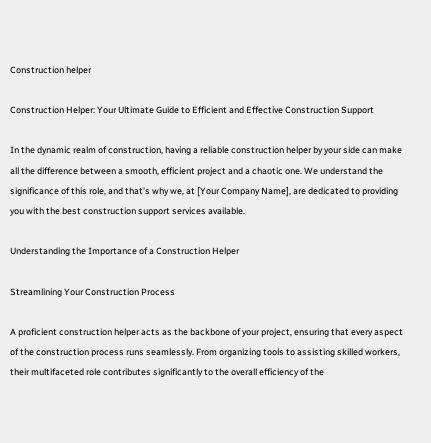Construction helper

Construction Helper: Your Ultimate Guide to Efficient and Effective Construction Support

In the dynamic realm of construction, having a reliable construction helper by your side can make all the difference between a smooth, efficient project and a chaotic one. We understand the significance of this role, and that’s why we, at [Your Company Name], are dedicated to providing you with the best construction support services available.

Understanding the Importance of a Construction Helper

Streamlining Your Construction Process

A proficient construction helper acts as the backbone of your project, ensuring that every aspect of the construction process runs seamlessly. From organizing tools to assisting skilled workers, their multifaceted role contributes significantly to the overall efficiency of the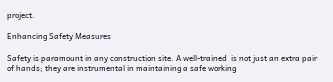project.

Enhancing Safety Measures

Safety is paramount in any construction site. A well-trained  is not just an extra pair of hands; they are instrumental in maintaining a safe working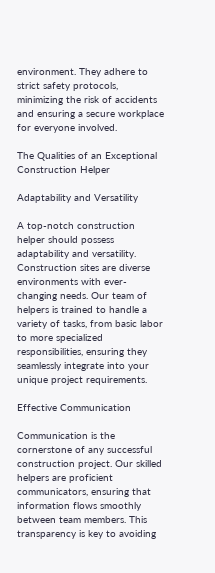environment. They adhere to strict safety protocols, minimizing the risk of accidents and ensuring a secure workplace for everyone involved.

The Qualities of an Exceptional Construction Helper

Adaptability and Versatility

A top-notch construction helper should possess adaptability and versatility. Construction sites are diverse environments with ever-changing needs. Our team of helpers is trained to handle a variety of tasks, from basic labor to more specialized responsibilities, ensuring they seamlessly integrate into your unique project requirements.

Effective Communication

Communication is the cornerstone of any successful construction project. Our skilled helpers are proficient communicators, ensuring that information flows smoothly between team members. This transparency is key to avoiding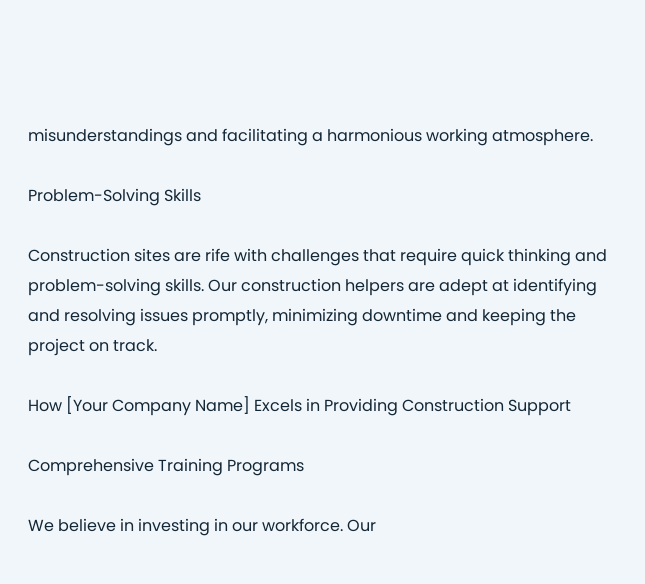misunderstandings and facilitating a harmonious working atmosphere.

Problem-Solving Skills

Construction sites are rife with challenges that require quick thinking and problem-solving skills. Our construction helpers are adept at identifying and resolving issues promptly, minimizing downtime and keeping the project on track.

How [Your Company Name] Excels in Providing Construction Support

Comprehensive Training Programs

We believe in investing in our workforce. Our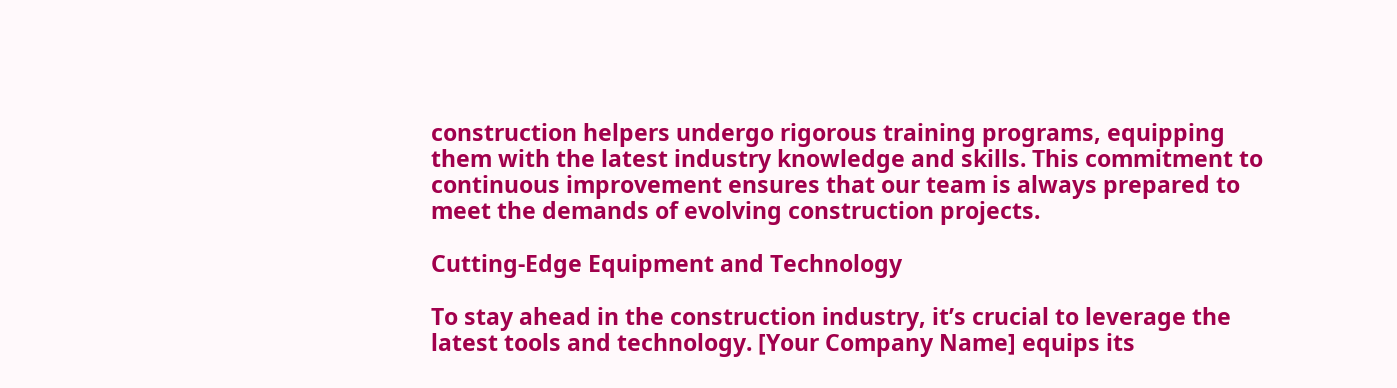construction helpers undergo rigorous training programs, equipping them with the latest industry knowledge and skills. This commitment to continuous improvement ensures that our team is always prepared to meet the demands of evolving construction projects.

Cutting-Edge Equipment and Technology

To stay ahead in the construction industry, it’s crucial to leverage the latest tools and technology. [Your Company Name] equips its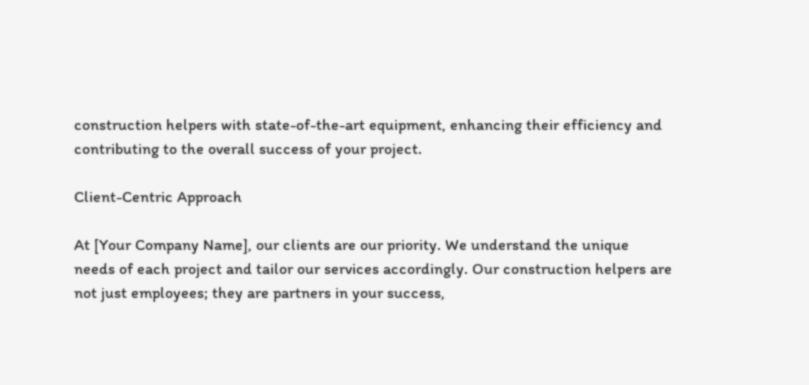construction helpers with state-of-the-art equipment, enhancing their efficiency and contributing to the overall success of your project.

Client-Centric Approach

At [Your Company Name], our clients are our priority. We understand the unique needs of each project and tailor our services accordingly. Our construction helpers are not just employees; they are partners in your success,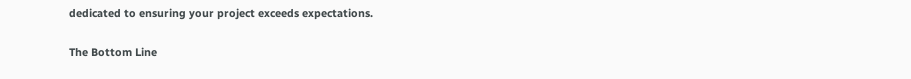dedicated to ensuring your project exceeds expectations.

The Bottom Line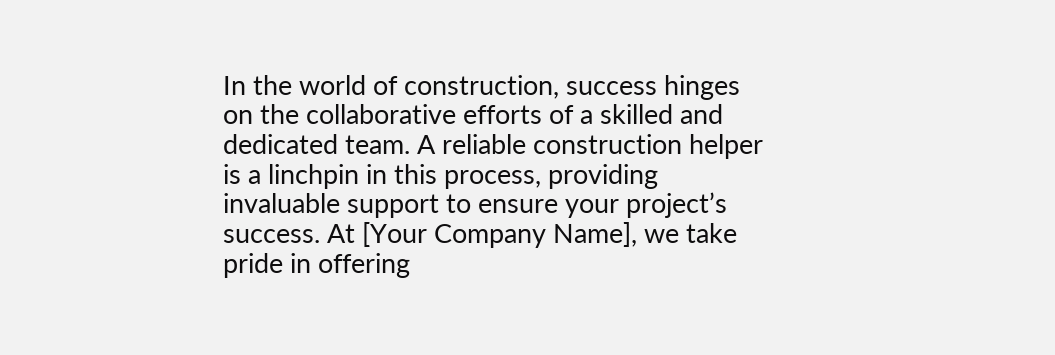In the world of construction, success hinges on the collaborative efforts of a skilled and dedicated team. A reliable construction helper is a linchpin in this process, providing invaluable support to ensure your project’s success. At [Your Company Name], we take pride in offering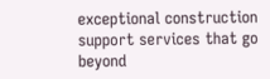exceptional construction support services that go beyond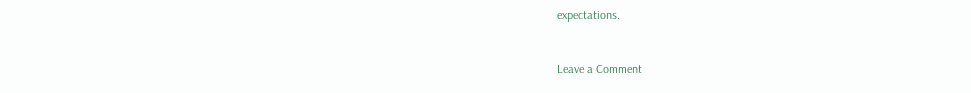expectations.


Leave a Comment